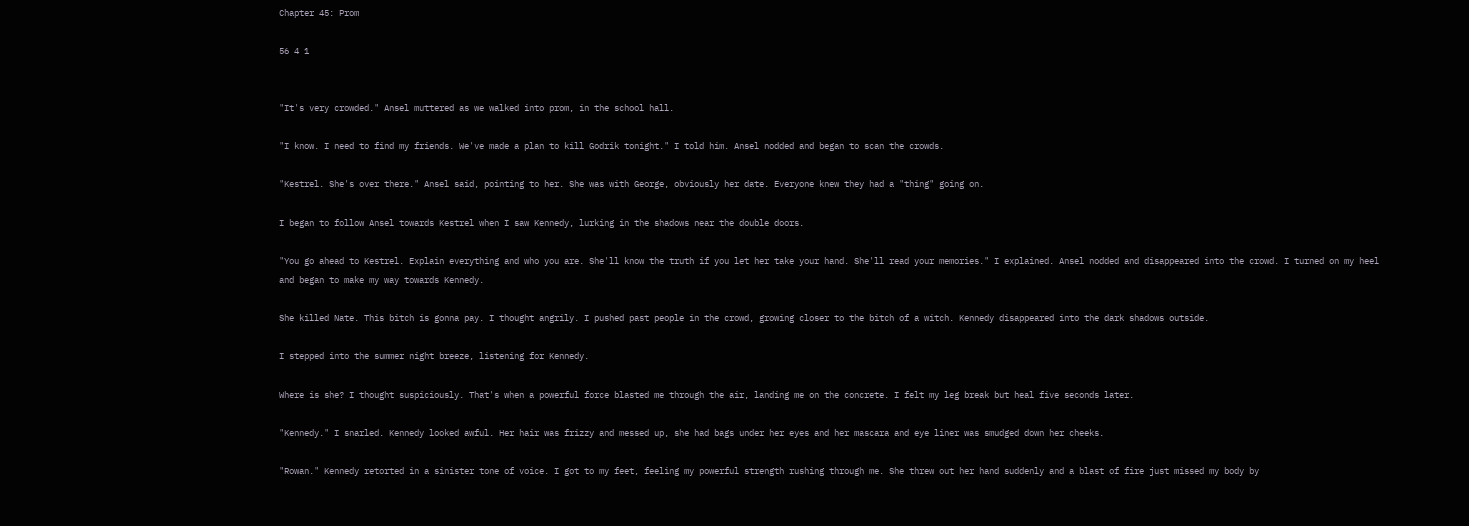Chapter 45: Prom

56 4 1


"It's very crowded." Ansel muttered as we walked into prom, in the school hall.

"I know. I need to find my friends. We've made a plan to kill Godrik tonight." I told him. Ansel nodded and began to scan the crowds.

"Kestrel. She's over there." Ansel said, pointing to her. She was with George, obviously her date. Everyone knew they had a "thing" going on.

I began to follow Ansel towards Kestrel when I saw Kennedy, lurking in the shadows near the double doors.

"You go ahead to Kestrel. Explain everything and who you are. She'll know the truth if you let her take your hand. She'll read your memories." I explained. Ansel nodded and disappeared into the crowd. I turned on my heel and began to make my way towards Kennedy.

She killed Nate. This bitch is gonna pay. I thought angrily. I pushed past people in the crowd, growing closer to the bitch of a witch. Kennedy disappeared into the dark shadows outside.

I stepped into the summer night breeze, listening for Kennedy.

Where is she? I thought suspiciously. That's when a powerful force blasted me through the air, landing me on the concrete. I felt my leg break but heal five seconds later.

"Kennedy." I snarled. Kennedy looked awful. Her hair was frizzy and messed up, she had bags under her eyes and her mascara and eye liner was smudged down her cheeks.

"Rowan." Kennedy retorted in a sinister tone of voice. I got to my feet, feeling my powerful strength rushing through me. She threw out her hand suddenly and a blast of fire just missed my body by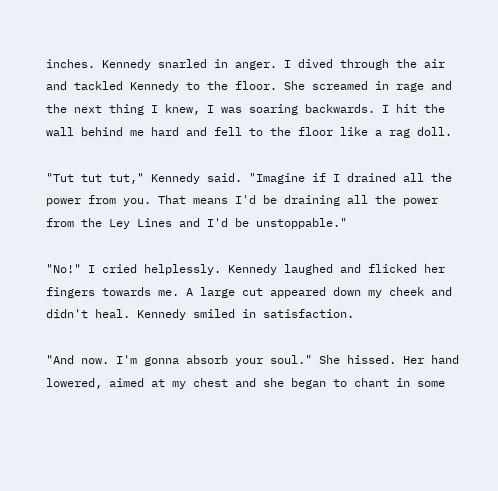inches. Kennedy snarled in anger. I dived through the air and tackled Kennedy to the floor. She screamed in rage and the next thing I knew, I was soaring backwards. I hit the wall behind me hard and fell to the floor like a rag doll.

"Tut tut tut," Kennedy said. "Imagine if I drained all the power from you. That means I'd be draining all the power from the Ley Lines and I'd be unstoppable."

"No!" I cried helplessly. Kennedy laughed and flicked her fingers towards me. A large cut appeared down my cheek and didn't heal. Kennedy smiled in satisfaction.

"And now. I'm gonna absorb your soul." She hissed. Her hand lowered, aimed at my chest and she began to chant in some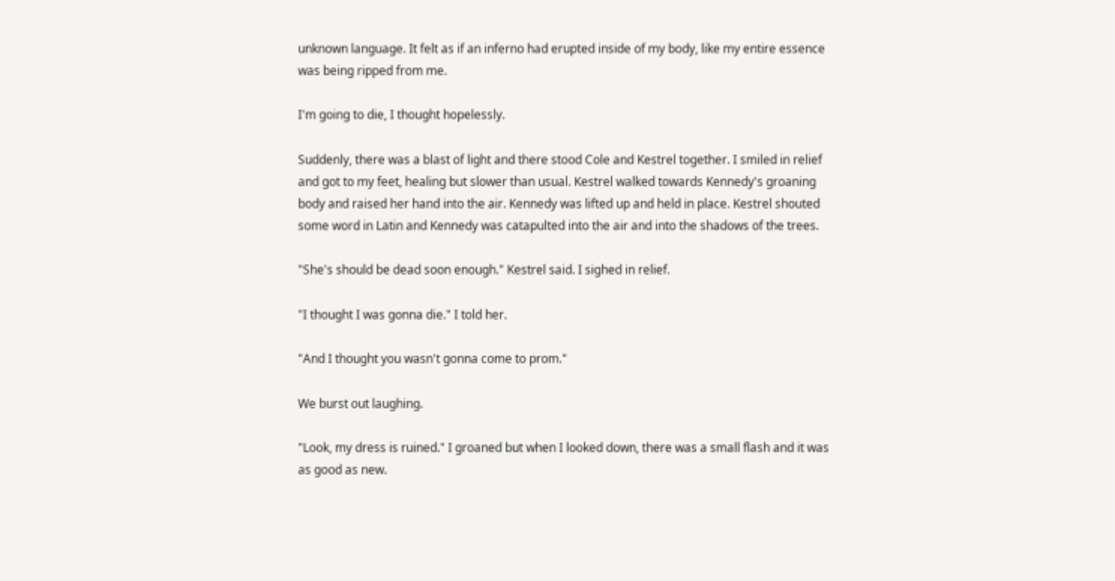unknown language. It felt as if an inferno had erupted inside of my body, like my entire essence was being ripped from me.

I'm going to die, I thought hopelessly.

Suddenly, there was a blast of light and there stood Cole and Kestrel together. I smiled in relief and got to my feet, healing but slower than usual. Kestrel walked towards Kennedy's groaning body and raised her hand into the air. Kennedy was lifted up and held in place. Kestrel shouted some word in Latin and Kennedy was catapulted into the air and into the shadows of the trees.

"She's should be dead soon enough." Kestrel said. I sighed in relief.

"I thought I was gonna die." I told her.

"And I thought you wasn't gonna come to prom."

We burst out laughing.

"Look, my dress is ruined." I groaned but when I looked down, there was a small flash and it was as good as new.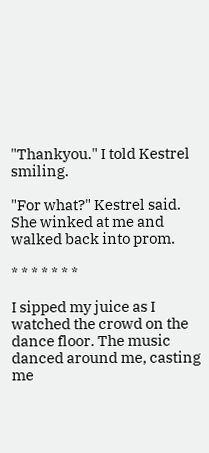"Thankyou." I told Kestrel smiling.

"For what?" Kestrel said. She winked at me and walked back into prom.

* * * * * * *

I sipped my juice as I watched the crowd on the dance floor. The music danced around me, casting me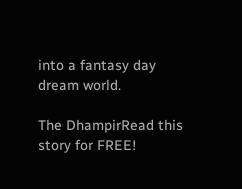into a fantasy day dream world.

The DhampirRead this story for FREE!